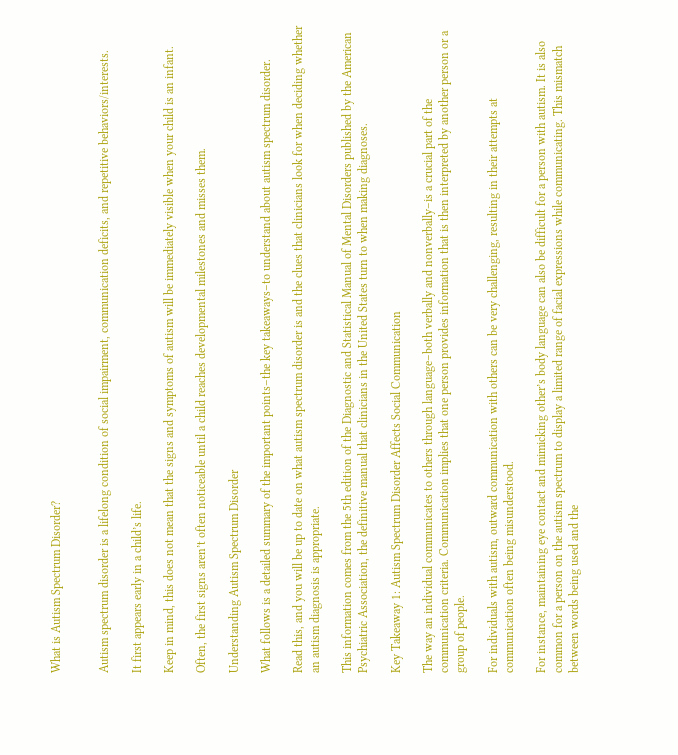What is Autism Spectrum Disorder?


Autism spectrum disorder is a lifelong condition of social impairment, communication deficits, and repetitive behaviors/interests.

It first appears early in a child’s life.

Keep in mind, this does not mean that the signs and symptoms of autism will be immediately visible when your child is an infant.

Often, the first signs aren’t often noticeable until a child reaches developmental milestones and misses them.

Understanding Autism Spectrum Disorder

What follows is a detailed summary of the important points–the key takeaways–to understand about autism spectrum disorder.

Read this, and you will be up to date on what autism spectrum disorder is and the clues that clinicians look for when deciding whether an autism diagnosis is appropriate.

This information comes from the 5th edition of the Diagnostic and Statistical Manual of Mental Disorders published by the American Psychiatric Association, the definitive manual that clinicians in the United States turn to when making diagnoses.

Key Takeaway 1: Autism Spectrum Disorder Affects Social Communication

The way an individual communicates to others through language–both verbally and nonverbally–is a crucial part of the communication criteria. Communication implies that one person provides information that is then interpreted by another person or a group of people.

For individuals with autism, outward communication with others can be very challenging, resulting in their attempts at communication often being misunderstood.

For instance, maintaining eye contact and mimicking other’s body language can also be difficult for a person with autism. It is also common for a person on the autism spectrum to display a limited range of facial expressions while communicating. This mismatch between words being used and the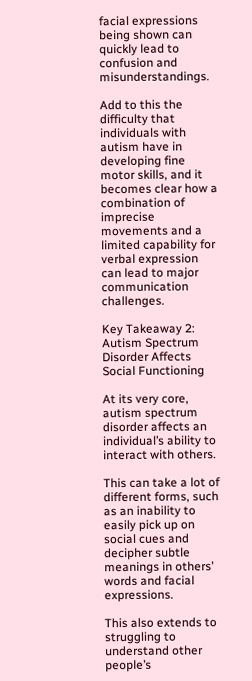facial expressions being shown can quickly lead to confusion and misunderstandings.

Add to this the difficulty that individuals with autism have in developing fine motor skills, and it becomes clear how a combination of imprecise movements and a limited capability for verbal expression can lead to major communication challenges.

Key Takeaway 2: Autism Spectrum Disorder Affects Social Functioning

At its very core, autism spectrum disorder affects an individual’s ability to interact with others.

This can take a lot of different forms, such as an inability to easily pick up on social cues and decipher subtle meanings in others’ words and facial expressions.

This also extends to struggling to understand other people’s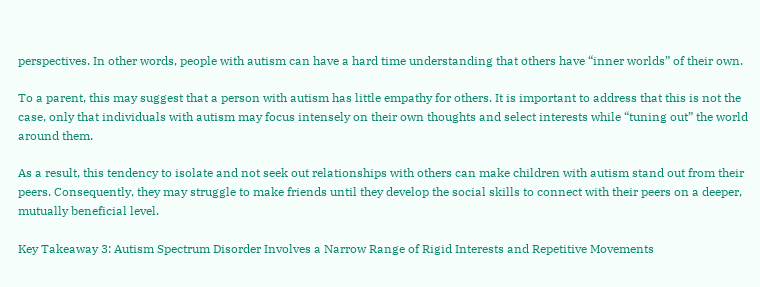perspectives. In other words, people with autism can have a hard time understanding that others have “inner worlds” of their own.

To a parent, this may suggest that a person with autism has little empathy for others. It is important to address that this is not the case, only that individuals with autism may focus intensely on their own thoughts and select interests while “tuning out” the world around them.

As a result, this tendency to isolate and not seek out relationships with others can make children with autism stand out from their peers. Consequently, they may struggle to make friends until they develop the social skills to connect with their peers on a deeper, mutually beneficial level.

Key Takeaway 3: Autism Spectrum Disorder Involves a Narrow Range of Rigid Interests and Repetitive Movements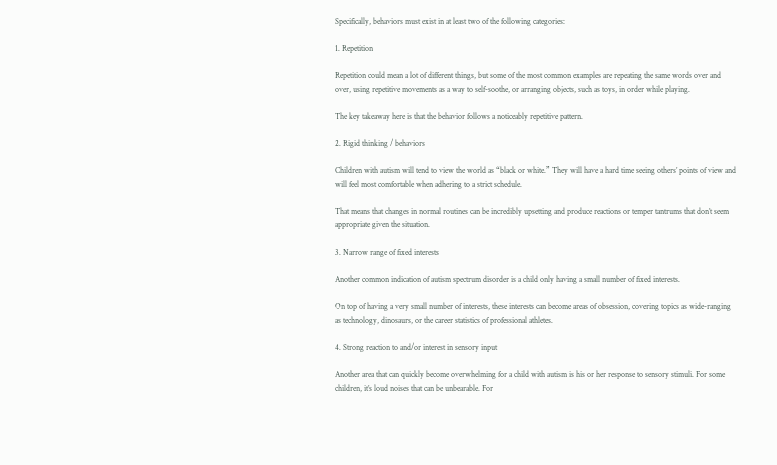Specifically, behaviors must exist in at least two of the following categories:

1. Repetition

Repetition could mean a lot of different things, but some of the most common examples are repeating the same words over and over, using repetitive movements as a way to self-soothe, or arranging objects, such as toys, in order while playing.

The key takeaway here is that the behavior follows a noticeably repetitive pattern.

2. Rigid thinking / behaviors

Children with autism will tend to view the world as “black or white.” They will have a hard time seeing others’ points of view and will feel most comfortable when adhering to a strict schedule.

That means that changes in normal routines can be incredibly upsetting and produce reactions or temper tantrums that don’t seem appropriate given the situation.

3. Narrow range of fixed interests

Another common indication of autism spectrum disorder is a child only having a small number of fixed interests.

On top of having a very small number of interests, these interests can become areas of obsession, covering topics as wide-ranging as technology, dinosaurs, or the career statistics of professional athletes.

4. Strong reaction to and/or interest in sensory input

Another area that can quickly become overwhelming for a child with autism is his or her response to sensory stimuli. For some children, it’s loud noises that can be unbearable. For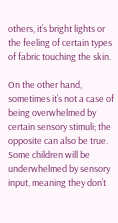others, it’s bright lights or the feeling of certain types of fabric touching the skin.

On the other hand, sometimes it’s not a case of being overwhelmed by certain sensory stimuli; the opposite can also be true. Some children will be underwhelmed by sensory input, meaning they don’t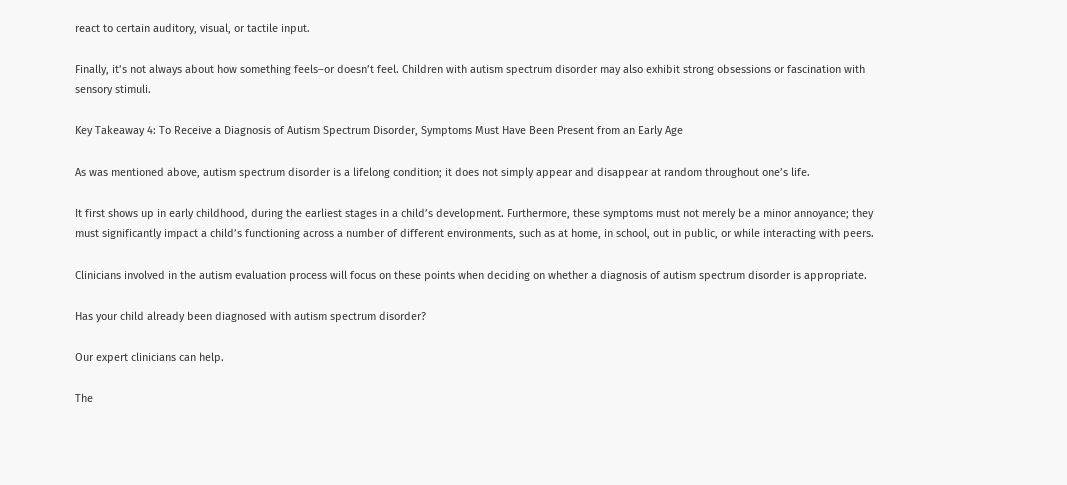react to certain auditory, visual, or tactile input.

Finally, it’s not always about how something feels–or doesn’t feel. Children with autism spectrum disorder may also exhibit strong obsessions or fascination with sensory stimuli.

Key Takeaway 4: To Receive a Diagnosis of Autism Spectrum Disorder, Symptoms Must Have Been Present from an Early Age

As was mentioned above, autism spectrum disorder is a lifelong condition; it does not simply appear and disappear at random throughout one’s life.

It first shows up in early childhood, during the earliest stages in a child’s development. Furthermore, these symptoms must not merely be a minor annoyance; they must significantly impact a child’s functioning across a number of different environments, such as at home, in school, out in public, or while interacting with peers.

Clinicians involved in the autism evaluation process will focus on these points when deciding on whether a diagnosis of autism spectrum disorder is appropriate.

Has your child already been diagnosed with autism spectrum disorder?

Our expert clinicians can help.

The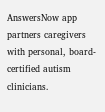AnswersNow app partners caregivers with personal, board-certified autism clinicians.